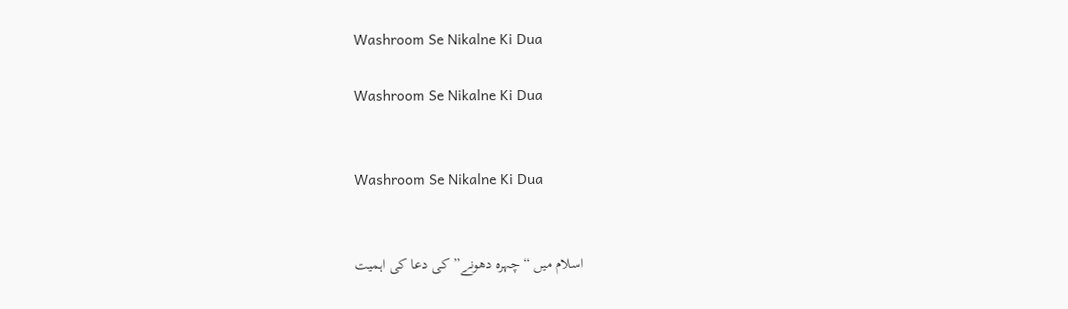Washroom Se Nikalne Ki Dua

Washroom Se Nikalne Ki Dua


Washroom Se Nikalne Ki Dua


اسلام میں “چہرہ دھونے” کی دعا کی اہمیت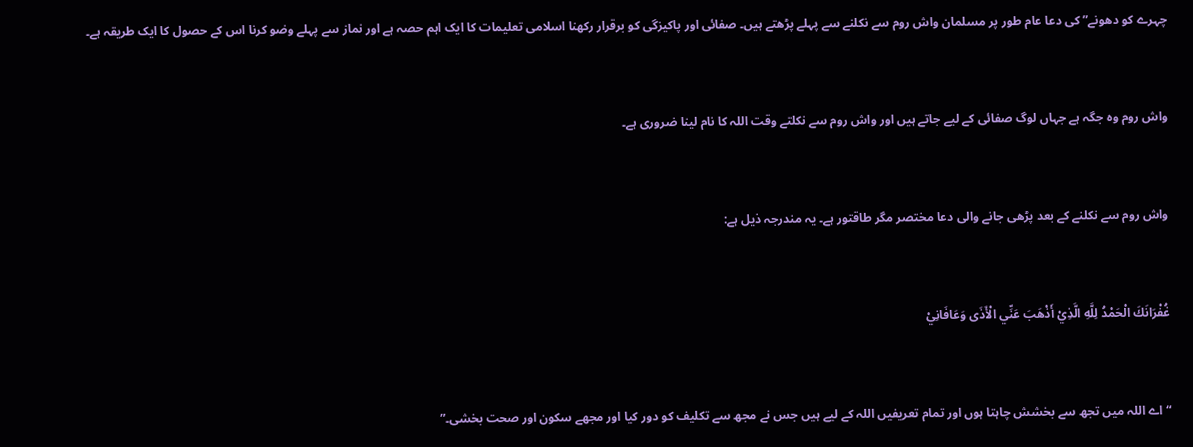چہرے کو دھونے” کی دعا عام طور پر مسلمان واش روم سے نکلنے سے پہلے پڑھتے ہیں۔ صفائی اور پاکیزگی کو برقرار رکھنا اسلامی تعلیمات کا ایک اہم حصہ ہے اور نماز سے پہلے وضو کرنا اس کے حصول کا ایک طریقہ ہے۔


واش روم وہ جگہ ہے جہاں لوگ صفائی کے لیے جاتے ہیں اور واش روم سے نکلتے وقت اللہ کا نام لینا ضروری ہے۔


واش روم سے نکلنے کے بعد پڑھی جانے والی دعا مختصر مگر طاقتور ہے۔ یہ مندرجہ ذیل ہے:


غُفْرَانَكَ الْحَمْدُ لِلَّهِ الَّذِيْ أَذْهَبَ عَنِّي الْأَذَى وَعَافَانِيْ


“اے اللہ میں تجھ سے بخشش چاہتا ہوں اور تمام تعریفیں اللہ کے لیے ہیں جس نے مجھ سے تکلیف کو دور کیا اور مجھے سکون اور صحت بخشی۔”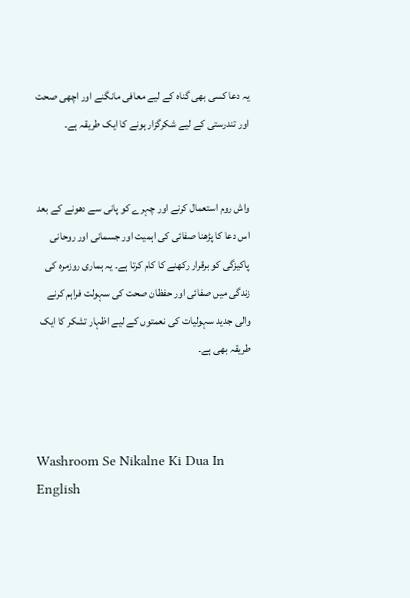یہ دعا کسی بھی گناہ کے لیے معافی مانگنے اور اچھی صحت اور تندرستی کے لیے شکرگزار ہونے کا ایک طریقہ ہے۔


واش روم استعمال کرنے اور چہرے کو پانی سے دھونے کے بعد اس دعا کا پڑھنا صفائی کی اہمیت اور جسمانی اور روحانی پاکیزگی کو برقرار رکھنے کا کام کرتا ہے۔ یہ ہماری روزمرہ کی زندگی میں صفائی اور حفظان صحت کی سہولت فراہم کرنے والی جدید سہولیات کی نعمتوں کے لیے اظہار تشکر کا ایک طریقہ بھی ہے۔



Washroom Se Nikalne Ki Dua In English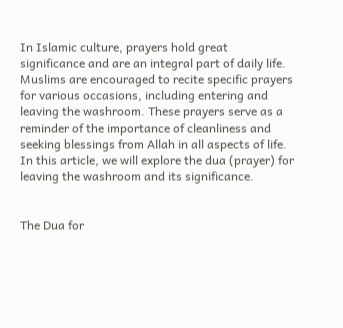In Islamic culture, prayers hold great significance and are an integral part of daily life. Muslims are encouraged to recite specific prayers for various occasions, including entering and leaving the washroom. These prayers serve as a reminder of the importance of cleanliness and seeking blessings from Allah in all aspects of life. In this article, we will explore the dua (prayer) for leaving the washroom and its significance.


The Dua for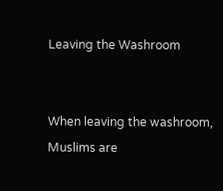Leaving the Washroom


When leaving the washroom, Muslims are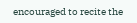encouraged to recite the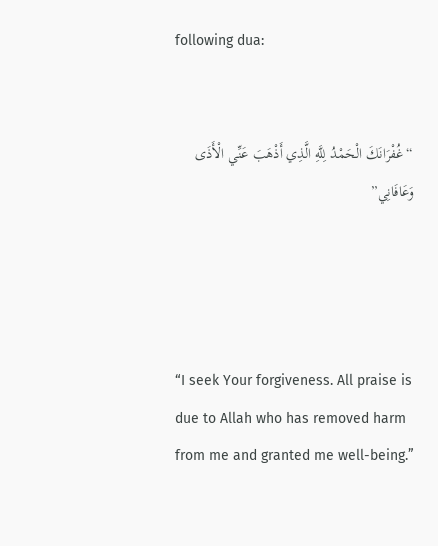following dua:


“غُفْرَانَكَ الْحَمْدُ لِلَّهِ الَّذِي أَذْهَبَ عَنِّي الْأَذَى وَعَافَانِي”




“I seek Your forgiveness. All praise is due to Allah who has removed harm from me and granted me well-being.”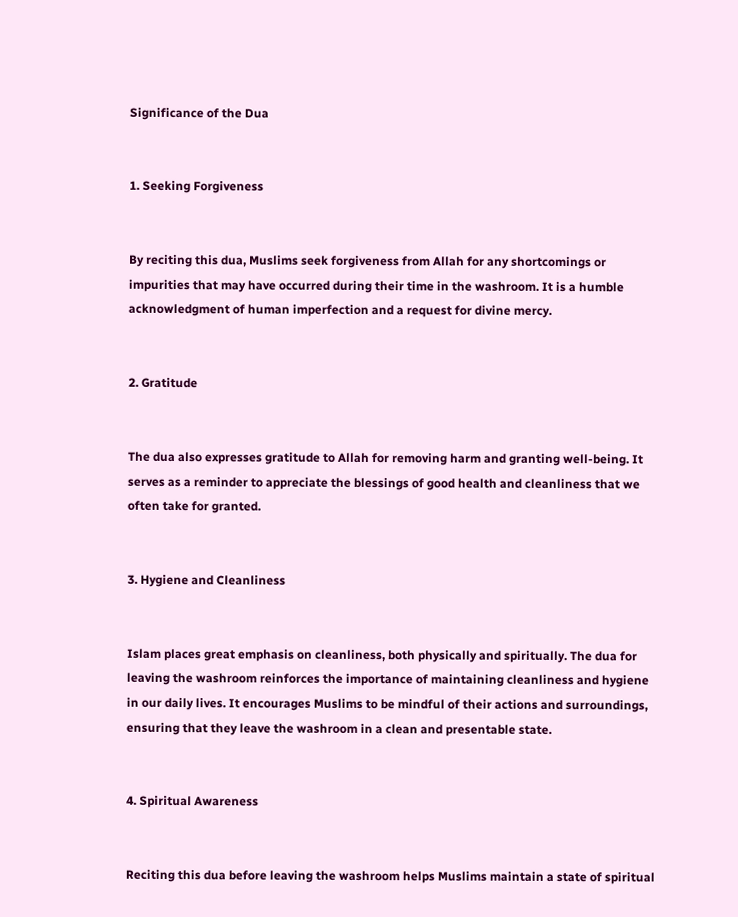Significance of the Dua


1. Seeking Forgiveness


By reciting this dua, Muslims seek forgiveness from Allah for any shortcomings or impurities that may have occurred during their time in the washroom. It is a humble acknowledgment of human imperfection and a request for divine mercy.


2. Gratitude


The dua also expresses gratitude to Allah for removing harm and granting well-being. It serves as a reminder to appreciate the blessings of good health and cleanliness that we often take for granted.


3. Hygiene and Cleanliness


Islam places great emphasis on cleanliness, both physically and spiritually. The dua for leaving the washroom reinforces the importance of maintaining cleanliness and hygiene in our daily lives. It encourages Muslims to be mindful of their actions and surroundings, ensuring that they leave the washroom in a clean and presentable state.


4. Spiritual Awareness


Reciting this dua before leaving the washroom helps Muslims maintain a state of spiritual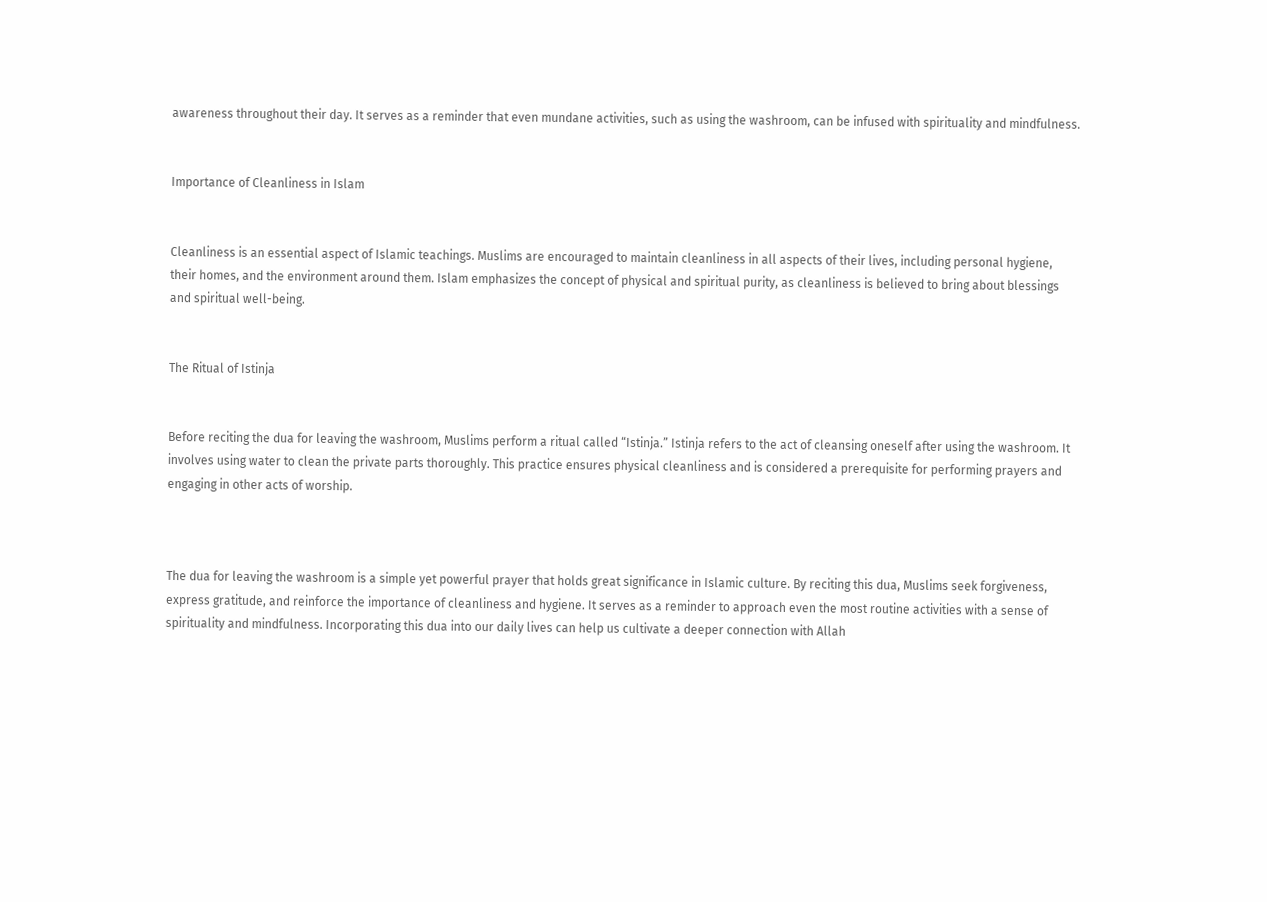awareness throughout their day. It serves as a reminder that even mundane activities, such as using the washroom, can be infused with spirituality and mindfulness.


Importance of Cleanliness in Islam


Cleanliness is an essential aspect of Islamic teachings. Muslims are encouraged to maintain cleanliness in all aspects of their lives, including personal hygiene, their homes, and the environment around them. Islam emphasizes the concept of physical and spiritual purity, as cleanliness is believed to bring about blessings and spiritual well-being.


The Ritual of Istinja


Before reciting the dua for leaving the washroom, Muslims perform a ritual called “Istinja.” Istinja refers to the act of cleansing oneself after using the washroom. It involves using water to clean the private parts thoroughly. This practice ensures physical cleanliness and is considered a prerequisite for performing prayers and engaging in other acts of worship.



The dua for leaving the washroom is a simple yet powerful prayer that holds great significance in Islamic culture. By reciting this dua, Muslims seek forgiveness, express gratitude, and reinforce the importance of cleanliness and hygiene. It serves as a reminder to approach even the most routine activities with a sense of spirituality and mindfulness. Incorporating this dua into our daily lives can help us cultivate a deeper connection with Allah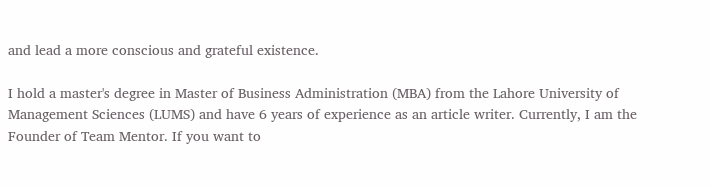and lead a more conscious and grateful existence.

I hold a master's degree in Master of Business Administration (MBA) from the Lahore University of Management Sciences (LUMS) and have 6 years of experience as an article writer. Currently, I am the Founder of Team Mentor. If you want to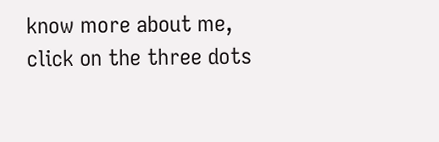know more about me, click on the three dots